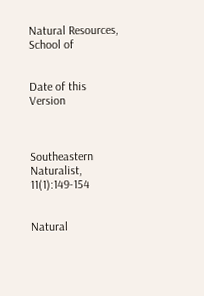Natural Resources, School of


Date of this Version



Southeastern Naturalist, 11(1):149-154


Natural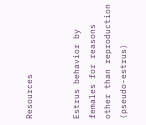Resources


Estrus behavior by females for reasons other than reproduction (pseudo-estrus)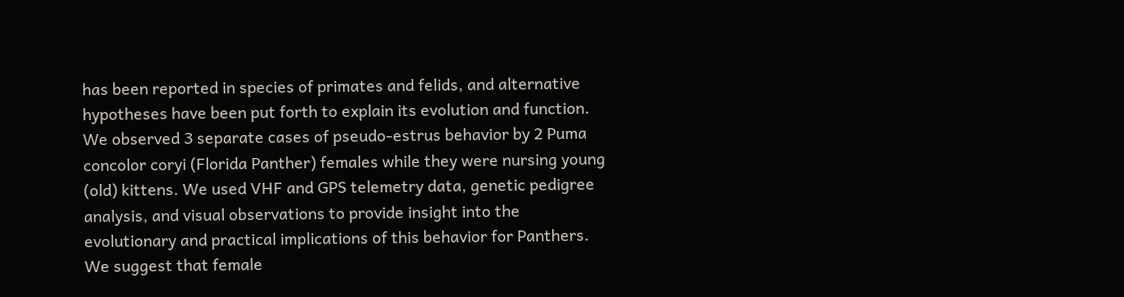has been reported in species of primates and felids, and alternative hypotheses have been put forth to explain its evolution and function. We observed 3 separate cases of pseudo-estrus behavior by 2 Puma concolor coryi (Florida Panther) females while they were nursing young (old) kittens. We used VHF and GPS telemetry data, genetic pedigree analysis, and visual observations to provide insight into the evolutionary and practical implications of this behavior for Panthers. We suggest that female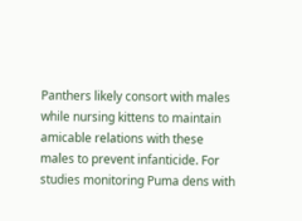Panthers likely consort with males while nursing kittens to maintain amicable relations with these males to prevent infanticide. For studies monitoring Puma dens with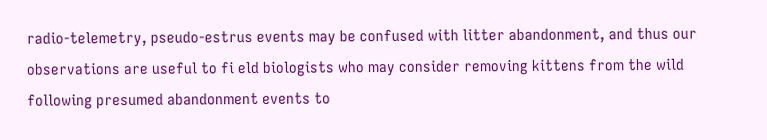radio-telemetry, pseudo-estrus events may be confused with litter abandonment, and thus our observations are useful to fi eld biologists who may consider removing kittens from the wild following presumed abandonment events to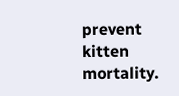prevent kitten mortality.